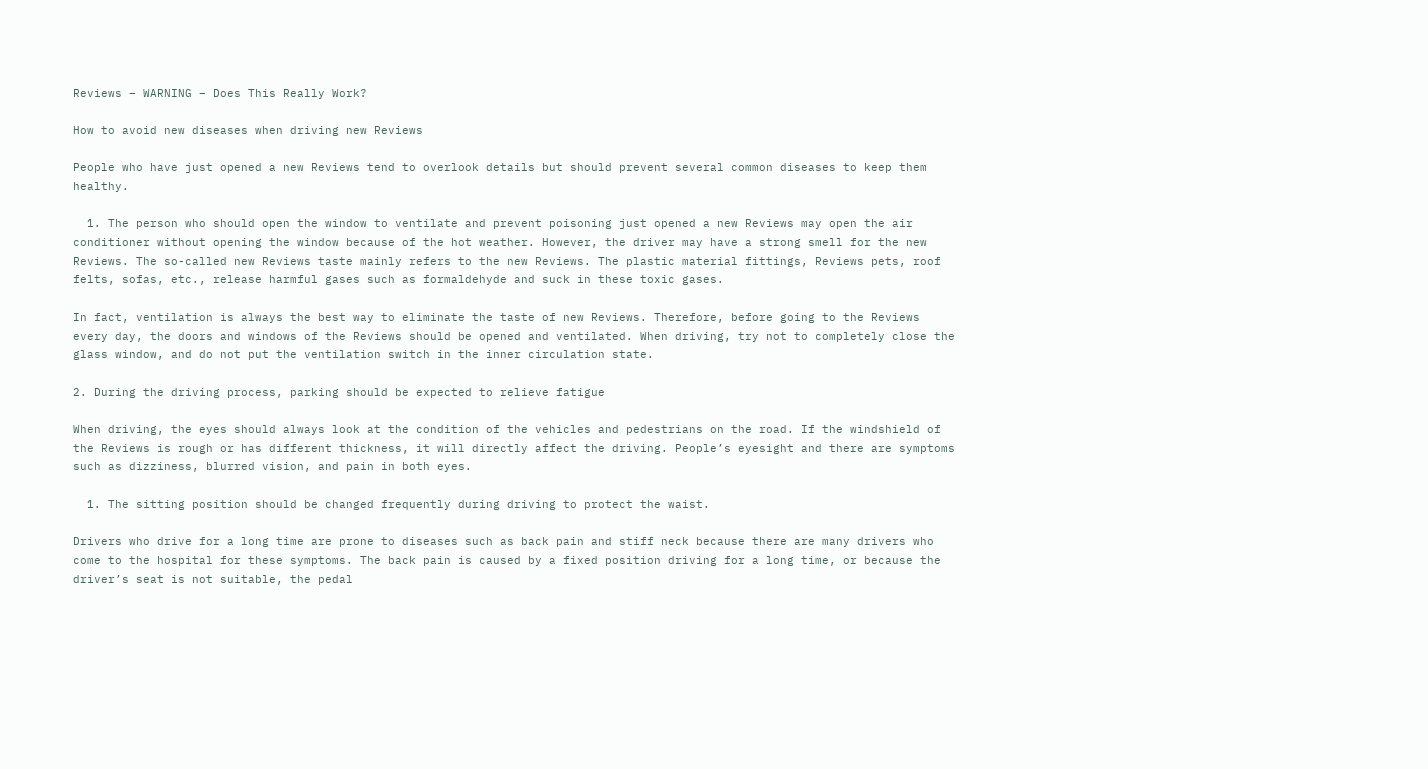Reviews – WARNING – Does This Really Work?

How to avoid new diseases when driving new Reviews

People who have just opened a new Reviews tend to overlook details but should prevent several common diseases to keep them healthy.

  1. The person who should open the window to ventilate and prevent poisoning just opened a new Reviews may open the air conditioner without opening the window because of the hot weather. However, the driver may have a strong smell for the new Reviews. The so-called new Reviews taste mainly refers to the new Reviews. The plastic material fittings, Reviews pets, roof felts, sofas, etc., release harmful gases such as formaldehyde and suck in these toxic gases.

In fact, ventilation is always the best way to eliminate the taste of new Reviews. Therefore, before going to the Reviews every day, the doors and windows of the Reviews should be opened and ventilated. When driving, try not to completely close the glass window, and do not put the ventilation switch in the inner circulation state.

2. During the driving process, parking should be expected to relieve fatigue

When driving, the eyes should always look at the condition of the vehicles and pedestrians on the road. If the windshield of the Reviews is rough or has different thickness, it will directly affect the driving. People’s eyesight and there are symptoms such as dizziness, blurred vision, and pain in both eyes.

  1. The sitting position should be changed frequently during driving to protect the waist.

Drivers who drive for a long time are prone to diseases such as back pain and stiff neck because there are many drivers who come to the hospital for these symptoms. The back pain is caused by a fixed position driving for a long time, or because the driver’s seat is not suitable, the pedal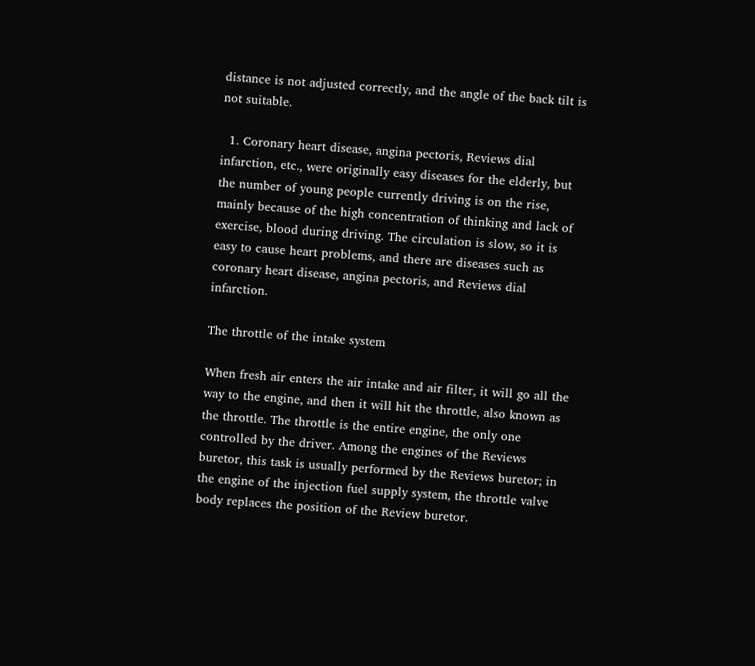distance is not adjusted correctly, and the angle of the back tilt is not suitable.

  1. Coronary heart disease, angina pectoris, Reviews dial infarction, etc., were originally easy diseases for the elderly, but the number of young people currently driving is on the rise, mainly because of the high concentration of thinking and lack of exercise, blood during driving. The circulation is slow, so it is easy to cause heart problems, and there are diseases such as coronary heart disease, angina pectoris, and Reviews dial infarction.

The throttle of the intake system

When fresh air enters the air intake and air filter, it will go all the way to the engine, and then it will hit the throttle, also known as the throttle. The throttle is the entire engine, the only one controlled by the driver. Among the engines of the Reviews buretor, this task is usually performed by the Reviews buretor; in the engine of the injection fuel supply system, the throttle valve body replaces the position of the Review buretor.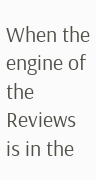When the engine of the Reviews is in the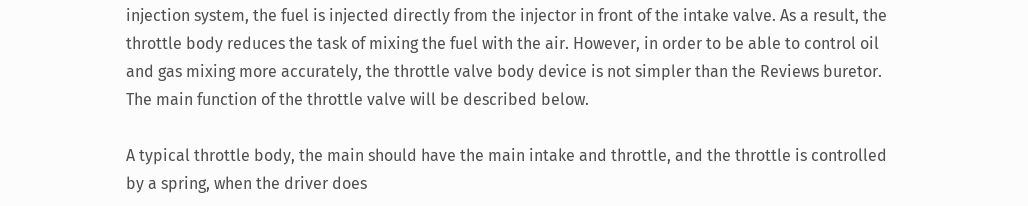injection system, the fuel is injected directly from the injector in front of the intake valve. As a result, the throttle body reduces the task of mixing the fuel with the air. However, in order to be able to control oil and gas mixing more accurately, the throttle valve body device is not simpler than the Reviews buretor. The main function of the throttle valve will be described below.

A typical throttle body, the main should have the main intake and throttle, and the throttle is controlled by a spring, when the driver does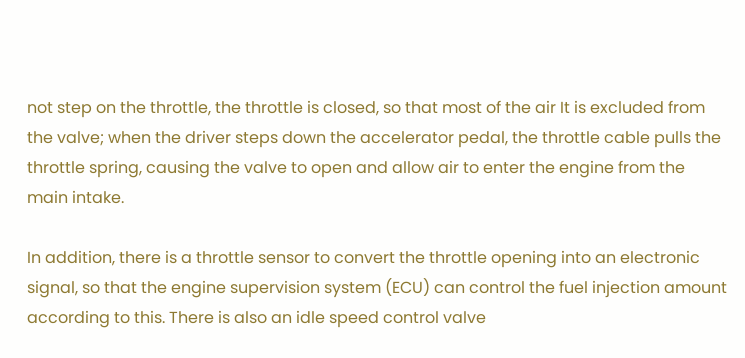not step on the throttle, the throttle is closed, so that most of the air It is excluded from the valve; when the driver steps down the accelerator pedal, the throttle cable pulls the throttle spring, causing the valve to open and allow air to enter the engine from the main intake.

In addition, there is a throttle sensor to convert the throttle opening into an electronic signal, so that the engine supervision system (ECU) can control the fuel injection amount according to this. There is also an idle speed control valve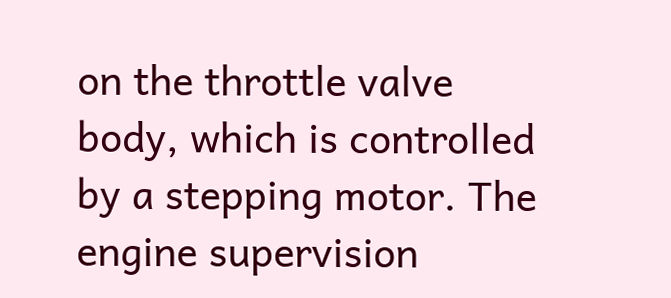on the throttle valve body, which is controlled by a stepping motor. The engine supervision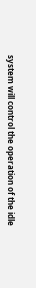system will control the operation of the idle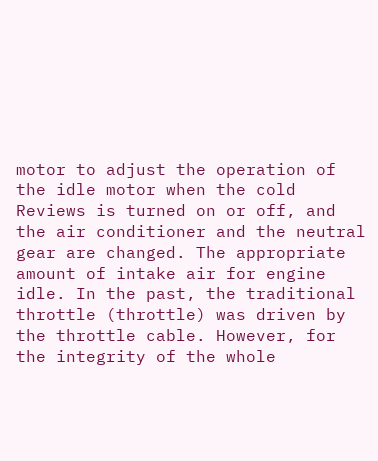motor to adjust the operation of the idle motor when the cold Reviews is turned on or off, and the air conditioner and the neutral gear are changed. The appropriate amount of intake air for engine idle. In the past, the traditional throttle (throttle) was driven by the throttle cable. However, for the integrity of the whole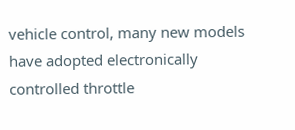vehicle control, many new models have adopted electronically controlled throttle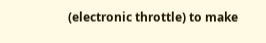(electronic throttle) to make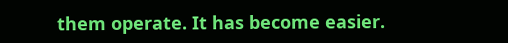them operate. It has become easier.